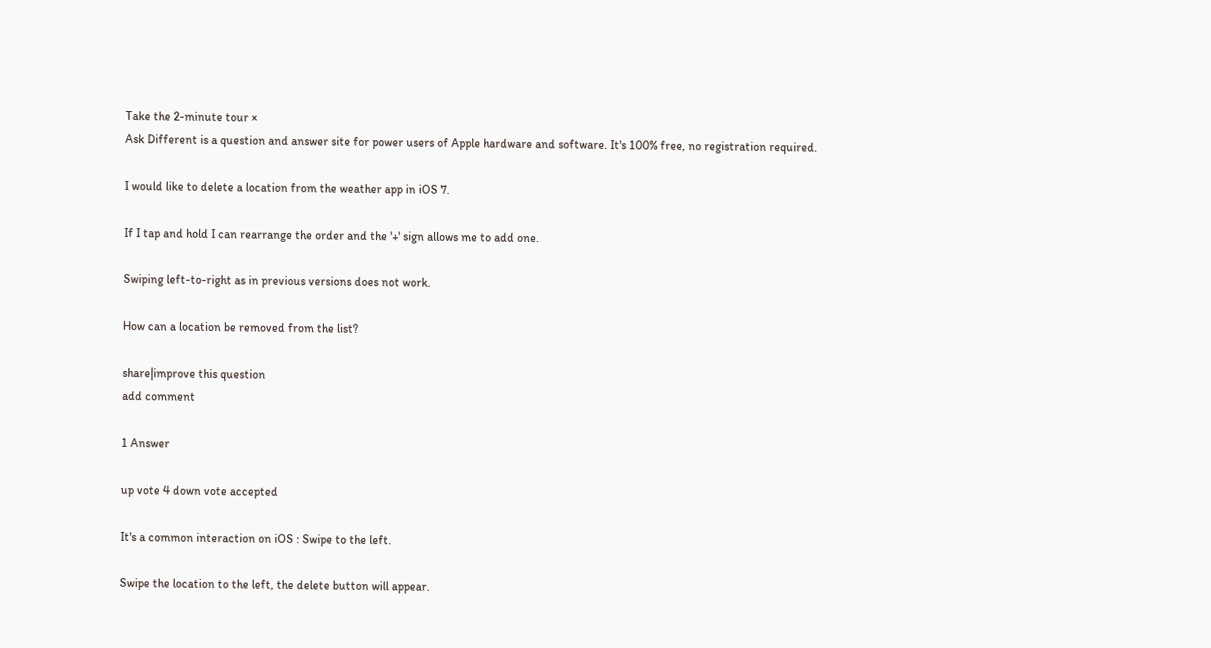Take the 2-minute tour ×
Ask Different is a question and answer site for power users of Apple hardware and software. It's 100% free, no registration required.

I would like to delete a location from the weather app in iOS 7.

If I tap and hold I can rearrange the order and the '+' sign allows me to add one.

Swiping left-to-right as in previous versions does not work.

How can a location be removed from the list?

share|improve this question
add comment

1 Answer

up vote 4 down vote accepted

It's a common interaction on iOS : Swipe to the left.

Swipe the location to the left, the delete button will appear.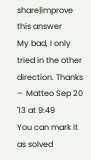share|improve this answer
My bad, I only tried in the other direction. Thanks –  Matteo Sep 20 '13 at 9:49
You can mark it as solved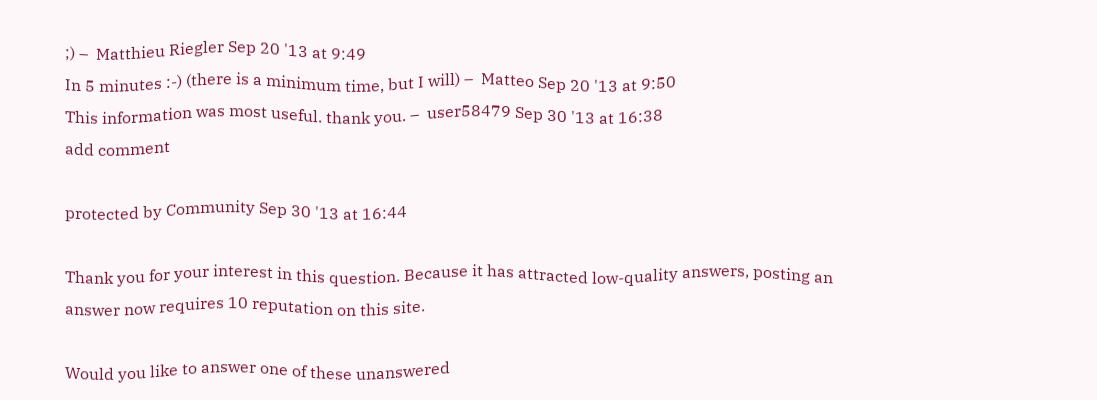;) –  Matthieu Riegler Sep 20 '13 at 9:49
In 5 minutes :-) (there is a minimum time, but I will) –  Matteo Sep 20 '13 at 9:50
This information was most useful. thank you. –  user58479 Sep 30 '13 at 16:38
add comment

protected by Community Sep 30 '13 at 16:44

Thank you for your interest in this question. Because it has attracted low-quality answers, posting an answer now requires 10 reputation on this site.

Would you like to answer one of these unanswered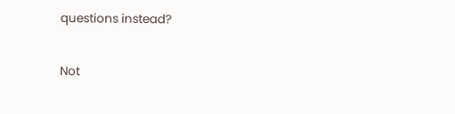questions instead?

Not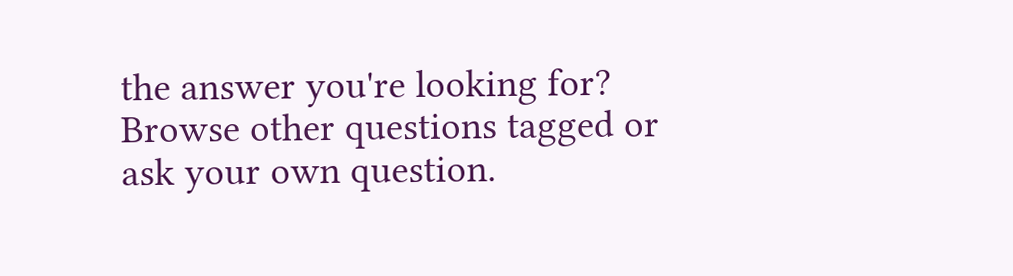the answer you're looking for? Browse other questions tagged or ask your own question.